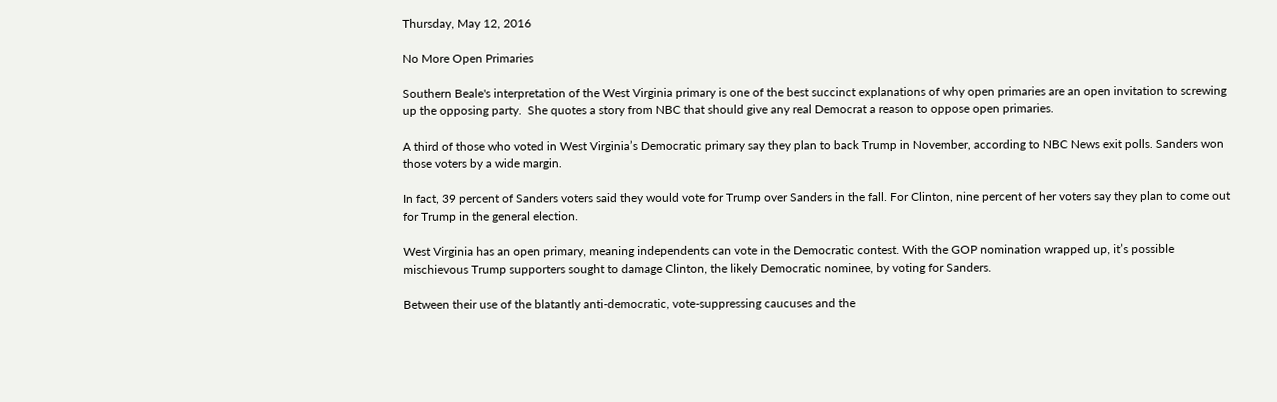Thursday, May 12, 2016

No More Open Primaries

Southern Beale's interpretation of the West Virginia primary is one of the best succinct explanations of why open primaries are an open invitation to screwing up the opposing party.  She quotes a story from NBC that should give any real Democrat a reason to oppose open primaries.

A third of those who voted in West Virginia’s Democratic primary say they plan to back Trump in November, according to NBC News exit polls. Sanders won those voters by a wide margin.

In fact, 39 percent of Sanders voters said they would vote for Trump over Sanders in the fall. For Clinton, nine percent of her voters say they plan to come out for Trump in the general election.

West Virginia has an open primary, meaning independents can vote in the Democratic contest. With the GOP nomination wrapped up, it’s possible mischievous Trump supporters sought to damage Clinton, the likely Democratic nominee, by voting for Sanders.

Between their use of the blatantly anti-democratic, vote-suppressing caucuses and the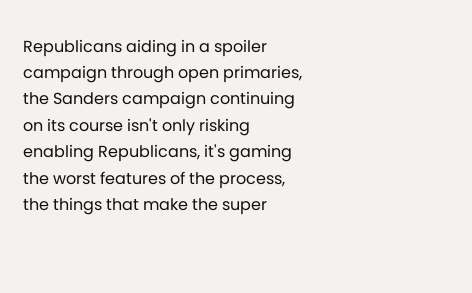Republicans aiding in a spoiler campaign through open primaries, the Sanders campaign continuing on its course isn't only risking enabling Republicans, it's gaming the worst features of the process, the things that make the super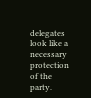delegates look like a necessary protection of the party.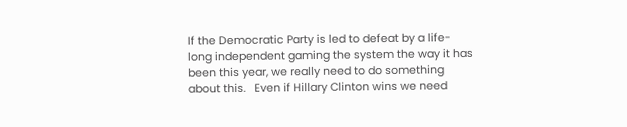If the Democratic Party is led to defeat by a life-long independent gaming the system the way it has been this year, we really need to do something about this.   Even if Hillary Clinton wins we need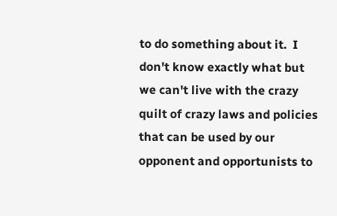to do something about it.  I don't know exactly what but we can't live with the crazy quilt of crazy laws and policies that can be used by our opponent and opportunists to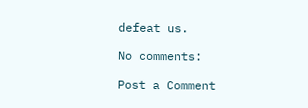defeat us.

No comments:

Post a Comment